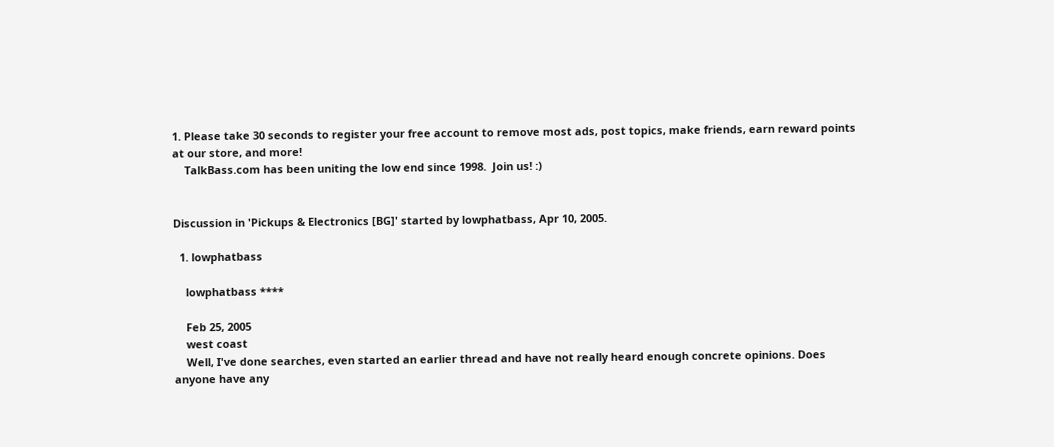1. Please take 30 seconds to register your free account to remove most ads, post topics, make friends, earn reward points at our store, and more!
    TalkBass.com has been uniting the low end since 1998.  Join us! :)


Discussion in 'Pickups & Electronics [BG]' started by lowphatbass, Apr 10, 2005.

  1. lowphatbass

    lowphatbass ****

    Feb 25, 2005
    west coast
    Well, I've done searches, even started an earlier thread and have not really heard enough concrete opinions. Does anyone have any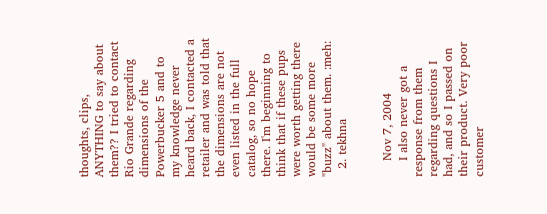thoughts, clips, ANYTHING to say about them?? I tried to contact Rio Grande regarding dimensions of the Powerbucker 5 and to my knowledge never heard back, I contacted a retailer and was told that the dimensions are not even listed in the full catalog, so no hope there. I'm beginning to think that if these pups were worth getting there would be some more "buzz" about them. :meh:
  2. tekhna


    Nov 7, 2004
    I also never got a response from them regarding questions I had, and so I passed on their product. Very poor customer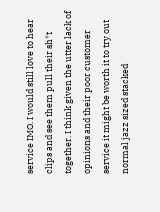service IMO. I would still love to hear clips and see them pull their sh*t together. I think given the utter lack of opinions and their poor customer service it might be worth it to try out normal jazz sized stacked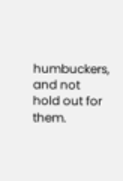humbuckers, and not hold out for them.